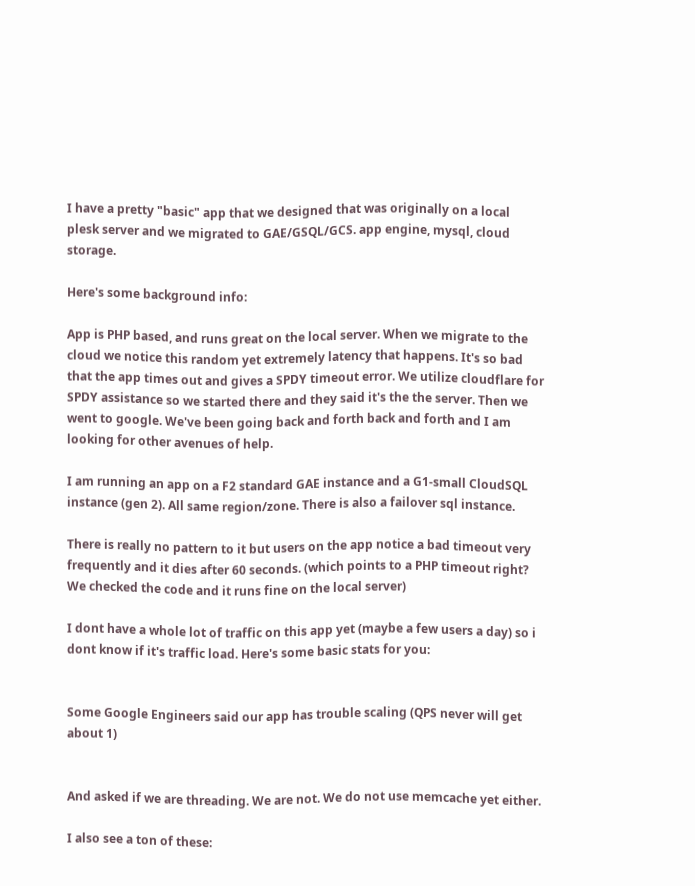I have a pretty "basic" app that we designed that was originally on a local plesk server and we migrated to GAE/GSQL/GCS. app engine, mysql, cloud storage.

Here's some background info:

App is PHP based, and runs great on the local server. When we migrate to the cloud we notice this random yet extremely latency that happens. It's so bad that the app times out and gives a SPDY timeout error. We utilize cloudflare for SPDY assistance so we started there and they said it's the the server. Then we went to google. We've been going back and forth back and forth and I am looking for other avenues of help.

I am running an app on a F2 standard GAE instance and a G1-small CloudSQL instance (gen 2). All same region/zone. There is also a failover sql instance.

There is really no pattern to it but users on the app notice a bad timeout very frequently and it dies after 60 seconds. (which points to a PHP timeout right? We checked the code and it runs fine on the local server)

I dont have a whole lot of traffic on this app yet (maybe a few users a day) so i dont know if it's traffic load. Here's some basic stats for you:


Some Google Engineers said our app has trouble scaling (QPS never will get about 1)


And asked if we are threading. We are not. We do not use memcache yet either.

I also see a ton of these: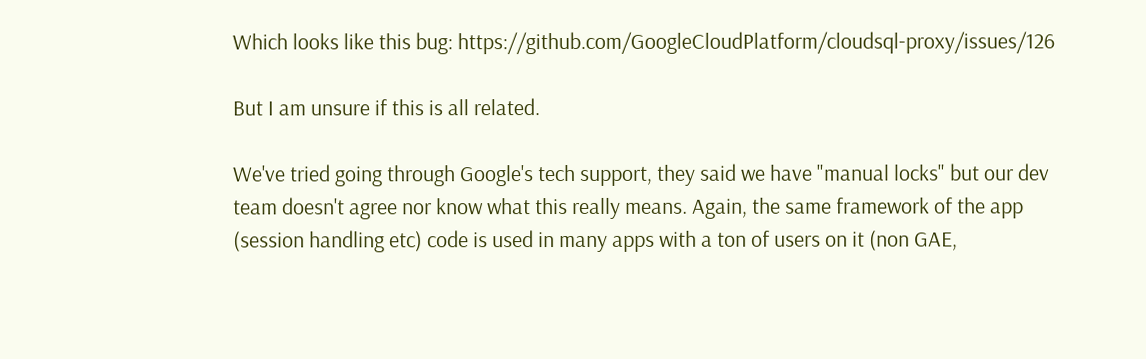Which looks like this bug: https://github.com/GoogleCloudPlatform/cloudsql-proxy/issues/126

But I am unsure if this is all related.

We've tried going through Google's tech support, they said we have "manual locks" but our dev team doesn't agree nor know what this really means. Again, the same framework of the app (session handling etc) code is used in many apps with a ton of users on it (non GAE,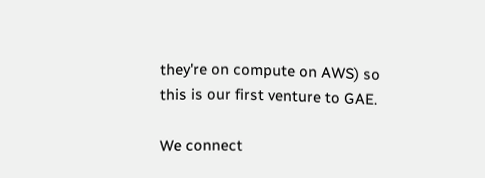they're on compute on AWS) so this is our first venture to GAE.

We connect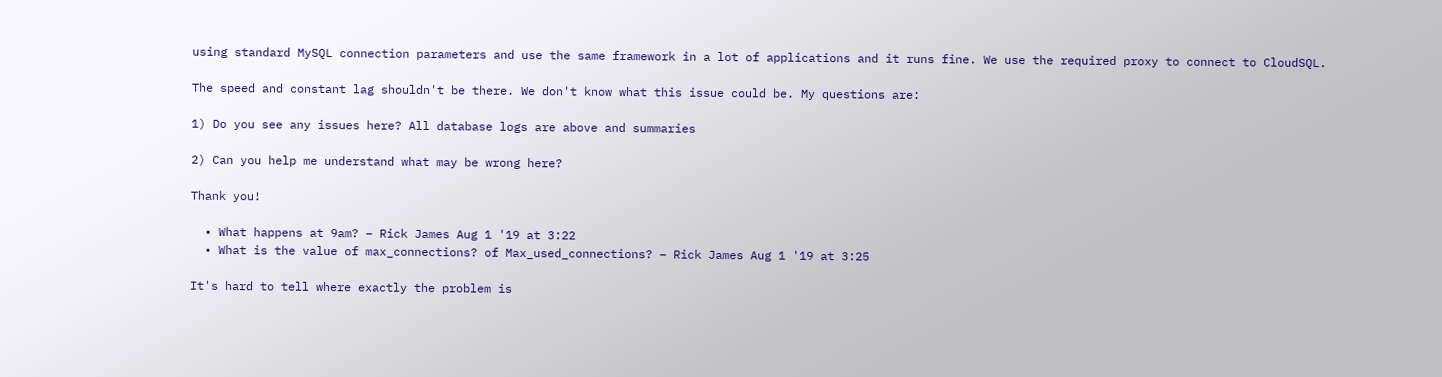using standard MySQL connection parameters and use the same framework in a lot of applications and it runs fine. We use the required proxy to connect to CloudSQL.

The speed and constant lag shouldn't be there. We don't know what this issue could be. My questions are:

1) Do you see any issues here? All database logs are above and summaries

2) Can you help me understand what may be wrong here?

Thank you!

  • What happens at 9am? – Rick James Aug 1 '19 at 3:22
  • What is the value of max_connections? of Max_used_connections? – Rick James Aug 1 '19 at 3:25

It's hard to tell where exactly the problem is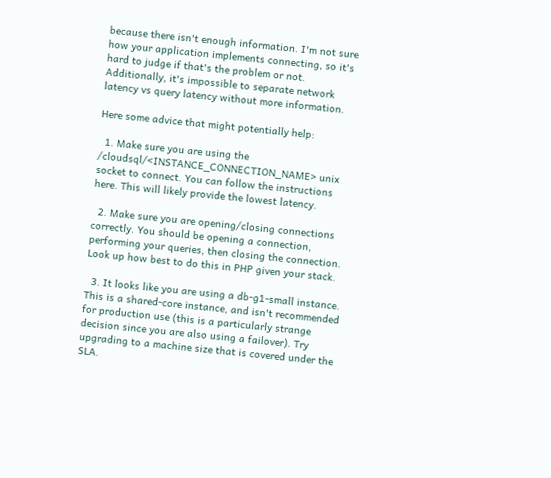because there isn't enough information. I'm not sure how your application implements connecting, so it's hard to judge if that's the problem or not. Additionally, it's impossible to separate network latency vs query latency without more information.

Here some advice that might potentially help:

  1. Make sure you are using the /cloudsql/<INSTANCE_CONNECTION_NAME> unix socket to connect. You can follow the instructions here. This will likely provide the lowest latency.

  2. Make sure you are opening/closing connections correctly. You should be opening a connection, performing your queries, then closing the connection. Look up how best to do this in PHP given your stack.

  3. It looks like you are using a db-g1-small instance. This is a shared-core instance, and isn't recommended for production use (this is a particularly strange decision since you are also using a failover). Try upgrading to a machine size that is covered under the SLA.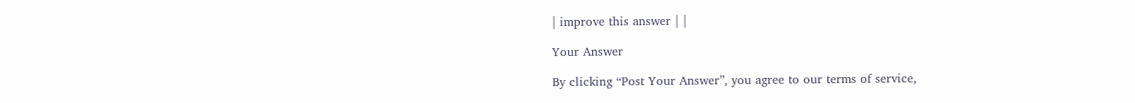| improve this answer | |

Your Answer

By clicking “Post Your Answer”, you agree to our terms of service,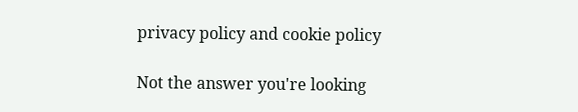privacy policy and cookie policy

Not the answer you're looking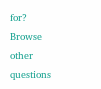for? Browse other questions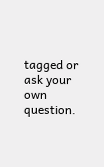tagged or ask your own question.